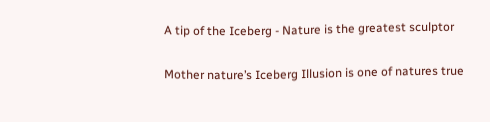A tip of the Iceberg - Nature is the greatest sculptor

Mother nature’s Iceberg Illusion is one of natures true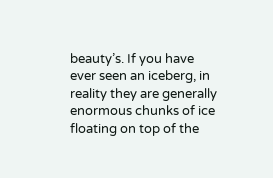beauty’s. If you have ever seen an iceberg, in reality they are generally enormous chunks of ice floating on top of the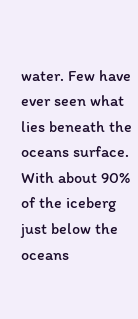water. Few have ever seen what lies beneath the oceans surface. With about 90% of the iceberg just below the oceans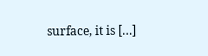surface, it is […]